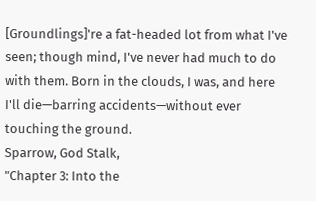[Groundlings]'re a fat-headed lot from what I've seen; though mind, I've never had much to do with them. Born in the clouds, I was, and here I'll die—barring accidents—without ever touching the ground.
Sparrow, God Stalk,
"Chapter 3: Into the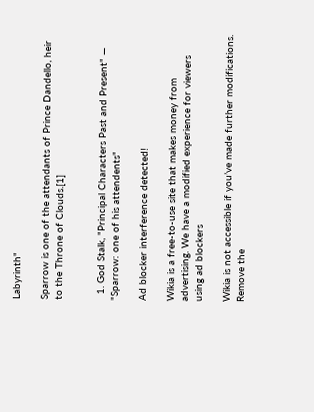Labyrinth"

Sparrow is one of the attendants of Prince Dandello, heir to the Throne of Clouds.[1]


  1. God Stalk, "Principal Characters Past and Present" — "Sparrow: one of his attendents"

Ad blocker interference detected!

Wikia is a free-to-use site that makes money from advertising. We have a modified experience for viewers using ad blockers

Wikia is not accessible if you’ve made further modifications. Remove the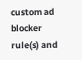custom ad blocker rule(s) and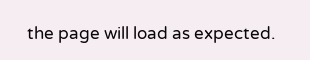the page will load as expected.